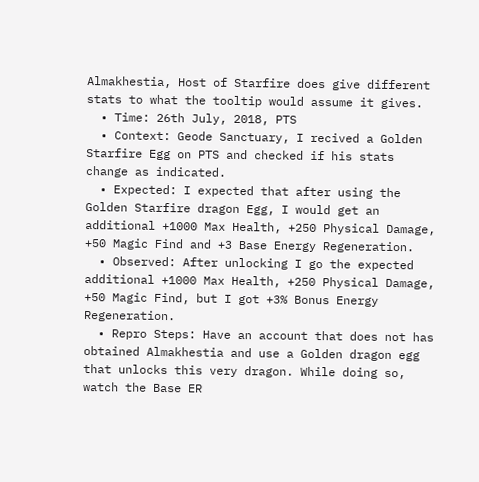Almakhestia, Host of Starfire does give different stats to what the tooltip would assume it gives.
  • Time: 26th July, 2018, PTS
  • Context: Geode Sanctuary, I recived a Golden Starfire Egg on PTS and checked if his stats change as indicated.
  • Expected: I expected that after using the Golden Starfire dragon Egg, I would get an additional +1000 Max Health, +250 Physical Damage, +50 Magic Find and +3 Base Energy Regeneration.
  • Observed: After unlocking I go the expected additional +1000 Max Health, +250 Physical Damage, +50 Magic Find, but I got +3% Bonus Energy Regeneration.
  • Repro Steps: Have an account that does not has obtained Almakhestia and use a Golden dragon egg that unlocks this very dragon. While doing so, watch the Base ER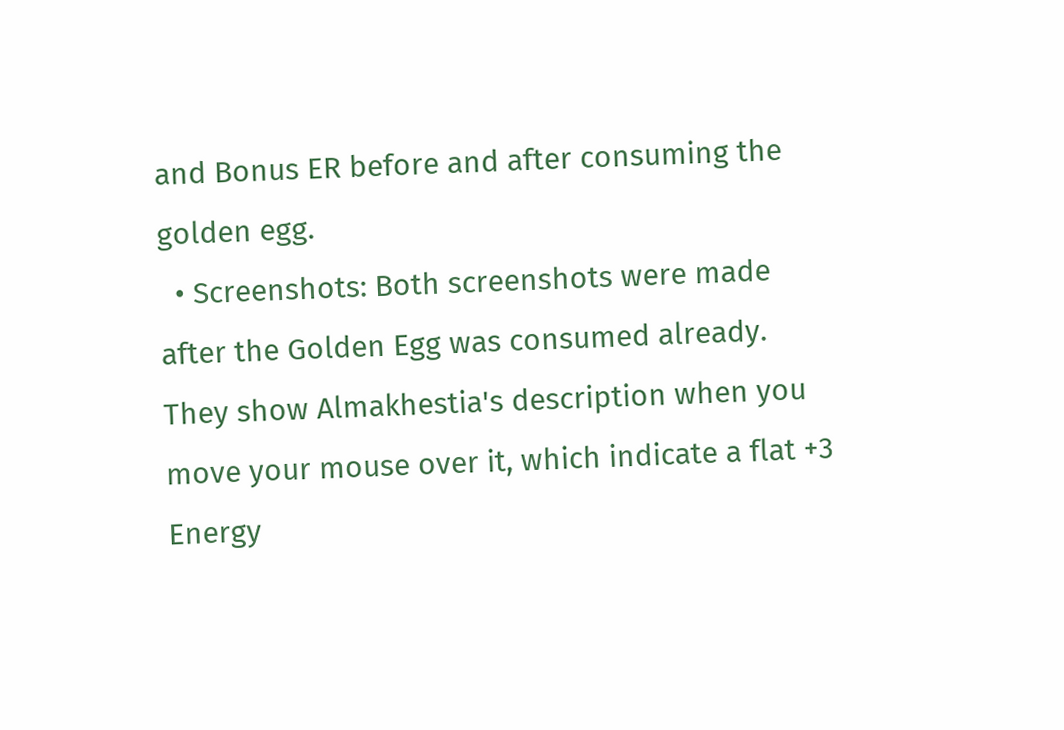and Bonus ER before and after consuming the golden egg.
  • Screenshots: Both screenshots were made after the Golden Egg was consumed already. They show Almakhestia's description when you move your mouse over it, which indicate a flat +3 Energy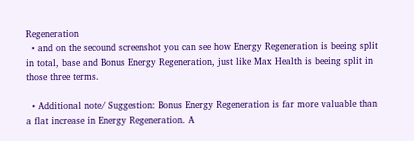Regeneration
  • and on the secound screenshot you can see how Energy Regeneration is beeing split in total, base and Bonus Energy Regeneration, just like Max Health is beeing split in those three terms.

  • Additional note/ Suggestion: Bonus Energy Regeneration is far more valuable than a flat increase in Energy Regeneration. A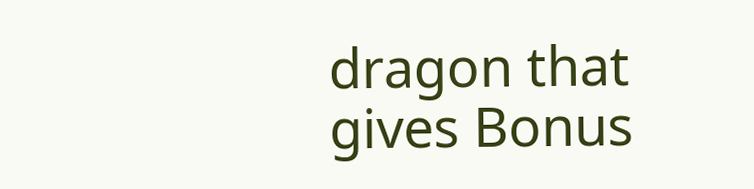dragon that gives Bonus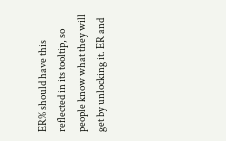ER% should have this reflected in its tooltip, so people know what they will get by unlocking it. ER and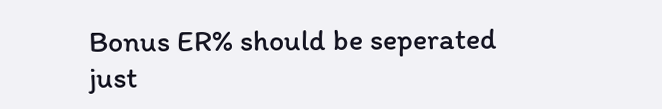Bonus ER% should be seperated just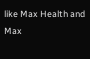like Max Health and Max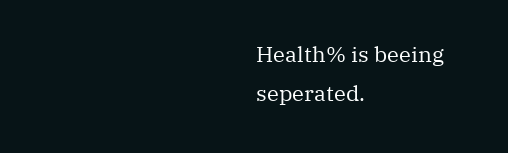Health% is beeing seperated.